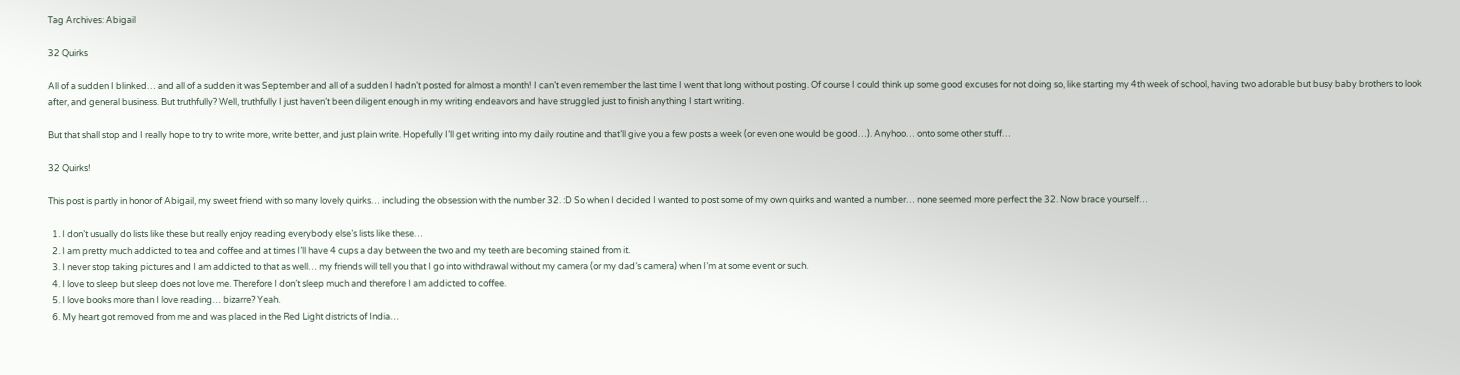Tag Archives: Abigail

32 Quirks

All of a sudden I blinked… and all of a sudden it was September and all of a sudden I hadn’t posted for almost a month! I can’t even remember the last time I went that long without posting. Of course I could think up some good excuses for not doing so, like starting my 4th week of school, having two adorable but busy baby brothers to look after, and general business. But truthfully? Well, truthfully I just haven’t been diligent enough in my writing endeavors and have struggled just to finish anything I start writing.

But that shall stop and I really hope to try to write more, write better, and just plain write. Hopefully I’ll get writing into my daily routine and that’ll give you a few posts a week (or even one would be good…). Anyhoo… onto some other stuff…

32 Quirks!

This post is partly in honor of Abigail, my sweet friend with so many lovely quirks… including the obsession with the number 32. :D So when I decided I wanted to post some of my own quirks and wanted a number… none seemed more perfect the 32. Now brace yourself…

  1. I don’t usually do lists like these but really enjoy reading everybody else’s lists like these…
  2. I am pretty much addicted to tea and coffee and at times I’ll have 4 cups a day between the two and my teeth are becoming stained from it.
  3. I never stop taking pictures and I am addicted to that as well… my friends will tell you that I go into withdrawal without my camera (or my dad’s camera) when I’m at some event or such.
  4. I love to sleep but sleep does not love me. Therefore I don’t sleep much and therefore I am addicted to coffee.
  5. I love books more than I love reading… bizarre? Yeah.
  6. My heart got removed from me and was placed in the Red Light districts of India…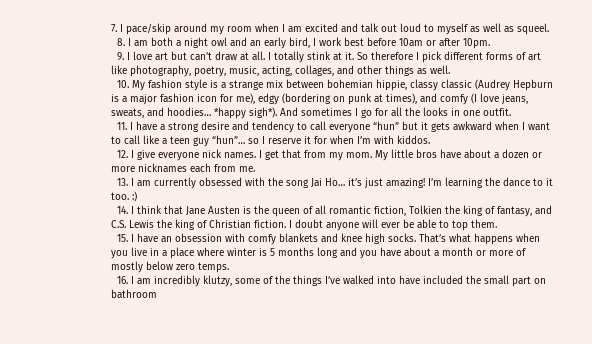7. I pace/skip around my room when I am excited and talk out loud to myself as well as squeel.
  8. I am both a night owl and an early bird, I work best before 10am or after 10pm.
  9. I love art but can’t draw at all. I totally stink at it. So therefore I pick different forms of art like photography, poetry, music, acting, collages, and other things as well.
  10. My fashion style is a strange mix between bohemian hippie, classy classic (Audrey Hepburn is a major fashion icon for me), edgy (bordering on punk at times), and comfy (I love jeans, sweats, and hoodies… *happy sigh*). And sometimes I go for all the looks in one outfit.
  11. I have a strong desire and tendency to call everyone “hun” but it gets awkward when I want to call like a teen guy “hun”… so I reserve it for when I’m with kiddos.
  12. I give everyone nick names. I get that from my mom. My little bros have about a dozen or more nicknames each from me.
  13. I am currently obsessed with the song Jai Ho… it’s just amazing! I’m learning the dance to it too. :)
  14. I think that Jane Austen is the queen of all romantic fiction, Tolkien the king of fantasy, and C.S. Lewis the king of Christian fiction. I doubt anyone will ever be able to top them.
  15. I have an obsession with comfy blankets and knee high socks. That’s what happens when you live in a place where winter is 5 months long and you have about a month or more of mostly below zero temps.
  16. I am incredibly klutzy, some of the things I’ve walked into have included the small part on bathroom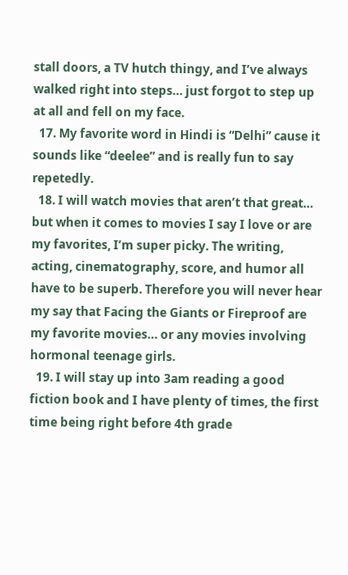stall doors, a TV hutch thingy, and I’ve always walked right into steps… just forgot to step up at all and fell on my face.
  17. My favorite word in Hindi is “Delhi” cause it sounds like “deelee” and is really fun to say repetedly.
  18. I will watch movies that aren’t that great… but when it comes to movies I say I love or are my favorites, I’m super picky. The writing, acting, cinematography, score, and humor all have to be superb. Therefore you will never hear my say that Facing the Giants or Fireproof are my favorite movies… or any movies involving hormonal teenage girls.
  19. I will stay up into 3am reading a good fiction book and I have plenty of times, the first time being right before 4th grade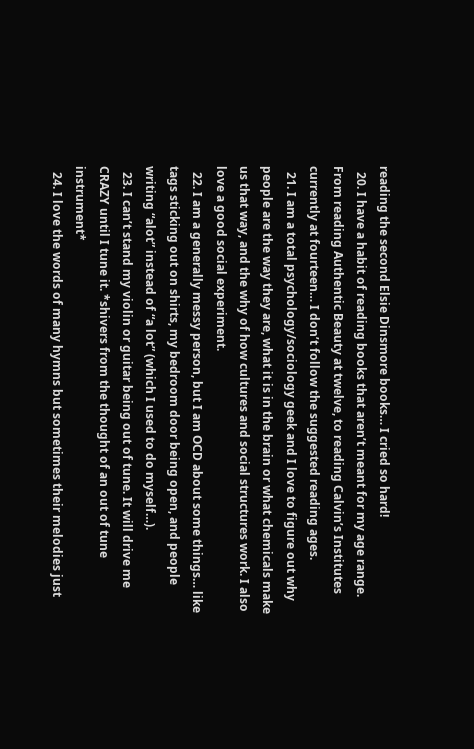reading the second Elsie Dinsmore books… I cried so hard!
  20. I have a habit of reading books that aren’t meant for my age range. From reading Authentic Beauty at twelve, to reading Calvin’s Institutes currently at fourteen… I don’t follow the suggested reading ages.
  21. I am a total psychology/sociology geek and I love to figure out why people are the way they are, what it is in the brain or what chemicals make us that way, and the why of how cultures and social structures work. I also love a good social experiment.
  22. I am a generally messy person, but I am OCD about some things… like tags sticking out on shirts, my bedroom door being open, and people writing “alot” instead of “a lot” (which I used to do myself…).
  23. I can’t stand my violin or guitar being out of tune. It will drive me CRAZY until I tune it. *shivers from the thought of an out of tune instrument*
  24. I love the words of many hymns but sometimes their melodies just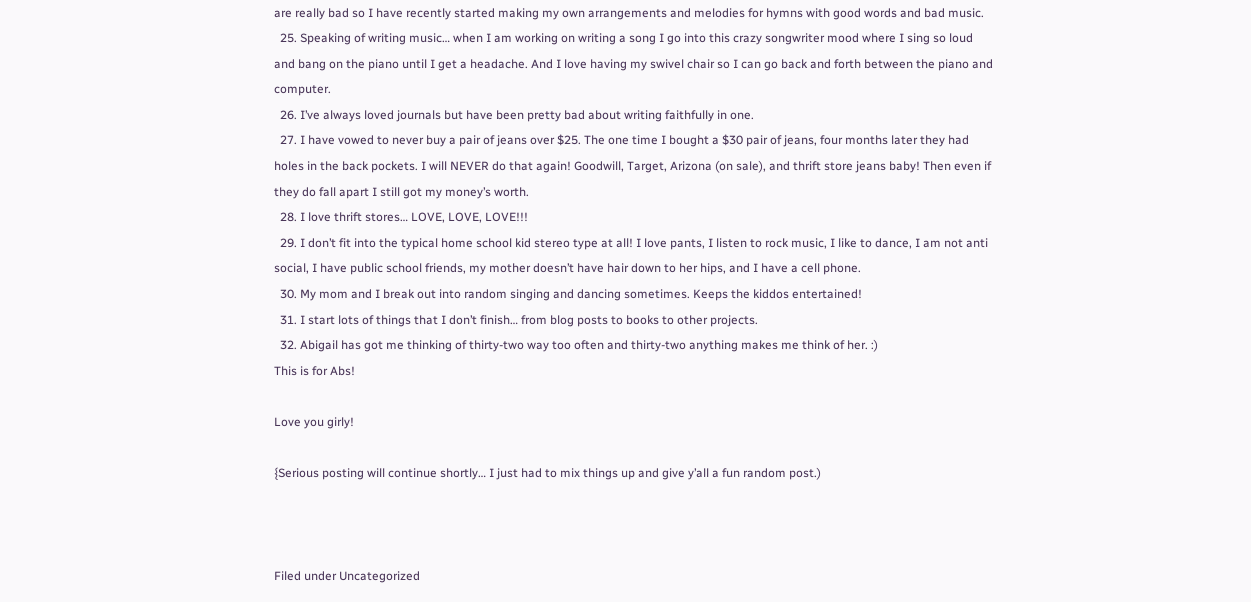are really bad so I have recently started making my own arrangements and melodies for hymns with good words and bad music.
  25. Speaking of writing music… when I am working on writing a song I go into this crazy songwriter mood where I sing so loud and bang on the piano until I get a headache. And I love having my swivel chair so I can go back and forth between the piano and computer.
  26. I’ve always loved journals but have been pretty bad about writing faithfully in one.
  27. I have vowed to never buy a pair of jeans over $25. The one time I bought a $30 pair of jeans, four months later they had holes in the back pockets. I will NEVER do that again! Goodwill, Target, Arizona (on sale), and thrift store jeans baby! Then even if they do fall apart I still got my money’s worth.
  28. I love thrift stores… LOVE, LOVE, LOVE!!!
  29. I don’t fit into the typical home school kid stereo type at all! I love pants, I listen to rock music, I like to dance, I am not anti social, I have public school friends, my mother doesn’t have hair down to her hips, and I have a cell phone.
  30. My mom and I break out into random singing and dancing sometimes. Keeps the kiddos entertained!
  31. I start lots of things that I don’t finish… from blog posts to books to other projects.
  32. Abigail has got me thinking of thirty-two way too often and thirty-two anything makes me think of her. :)
This is for Abs!

Love you girly!

{Serious posting will continue shortly… I just had to mix things up and give y’all a fun random post.)



Filed under Uncategorized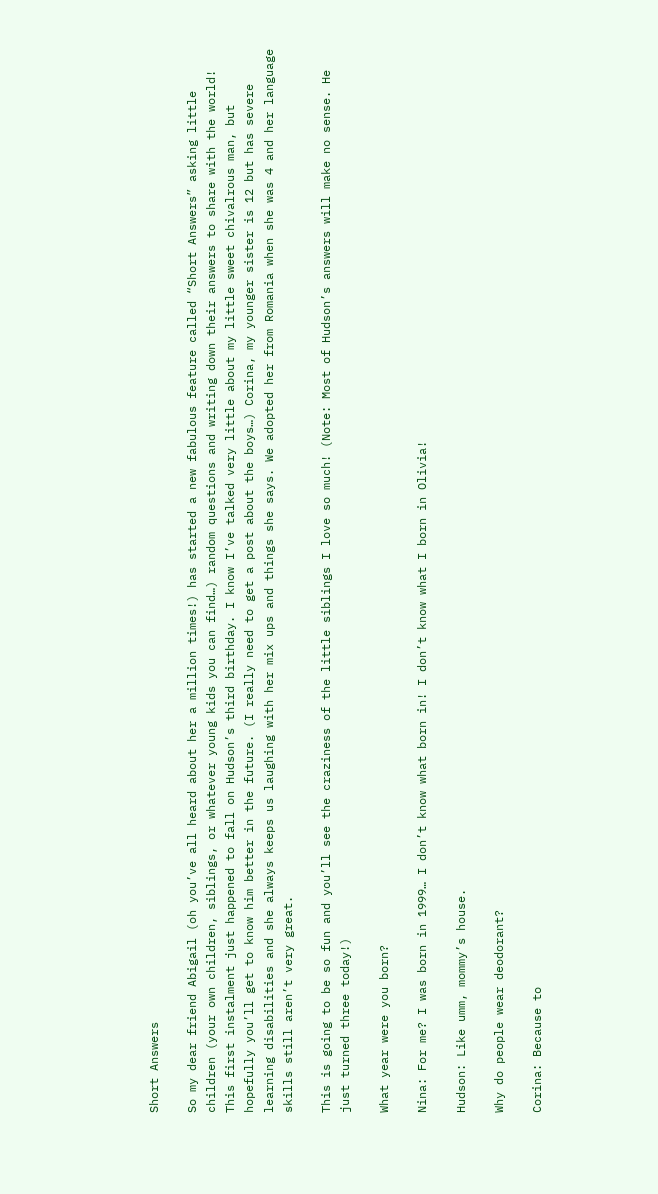Short Answers

So my dear friend Abigail (oh you’ve all heard about her a million times!) has started a new fabulous feature called “Short Answers” asking little children (your own children, siblings, or whatever young kids you can find…) random questions and writing down their answers to share with the world! This first instalment just happened to fall on Hudson’s third birthday. I know I’ve talked very little about my little sweet chivalrous man, but hopefully you’ll get to know him better in the future. (I really need to get a post about the boys…) Corina, my younger sister is 12 but has severe learning disabilities and she always keeps us laughing with her mix ups and things she says. We adopted her from Romania when she was 4 and her language skills still aren’t very great.

This is going to be so fun and you’ll see the craziness of the little siblings I love so much! (Note: Most of Hudson’s answers will make no sense. He just turned three today!)

What year were you born?

Nina: For me? I was born in 1999… I don’t know what born in! I don’t know what I born in Olivia!

Hudson: Like umm, mommy’s house.

Why do people wear deodorant?

Corina: Because to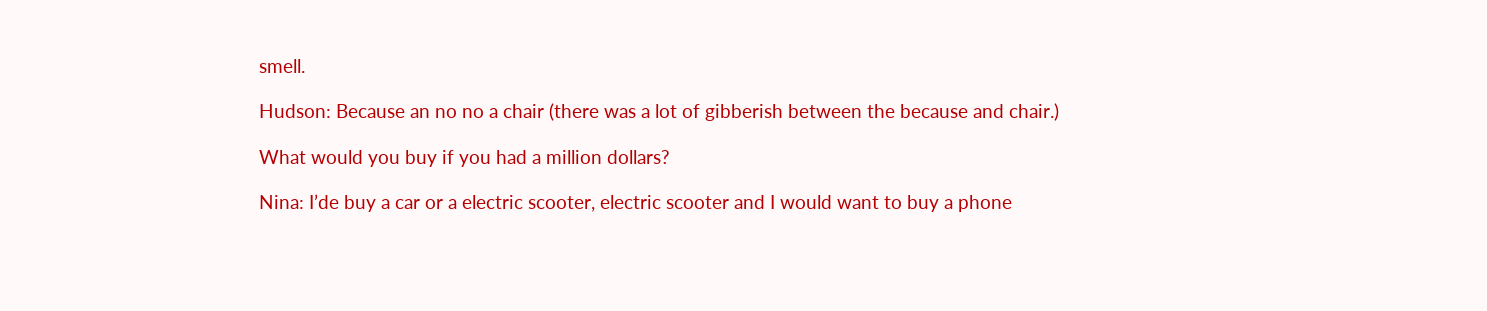smell.

Hudson: Because an no no a chair (there was a lot of gibberish between the because and chair.)

What would you buy if you had a million dollars?

Nina: I’de buy a car or a electric scooter, electric scooter and I would want to buy a phone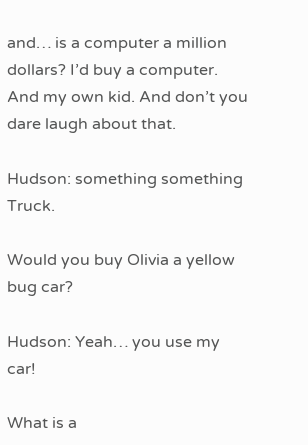and… is a computer a million dollars? I’d buy a computer. And my own kid. And don’t you dare laugh about that.

Hudson: something something Truck.

Would you buy Olivia a yellow bug car?

Hudson: Yeah… you use my car!

What is a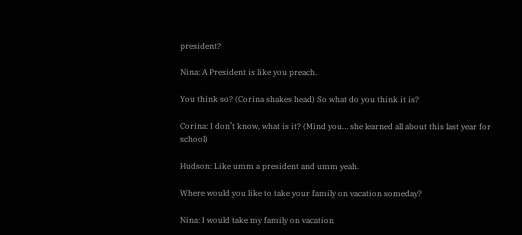president?

Nina: A President is like you preach.

You think so? (Corina shakes head) So what do you think it is?

Corina: I don’t know, what is it? (Mind you… she learned all about this last year for school)

Hudson: Like umm a president and umm yeah.

Where would you like to take your family on vacation someday?

Nina: I would take my family on vacation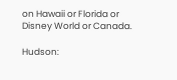on Hawaii or Florida or Disney World or Canada.

Hudson: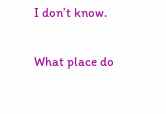I don’t know.

What place do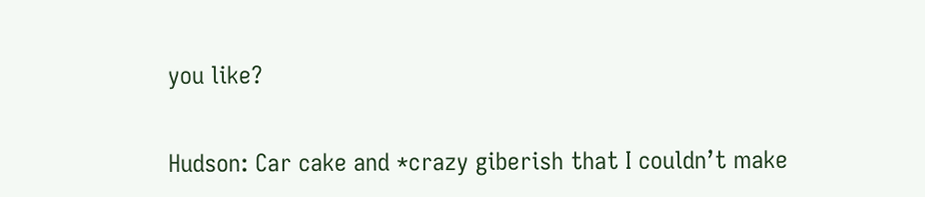you like?

Hudson: Car cake and *crazy giberish that I couldn’t make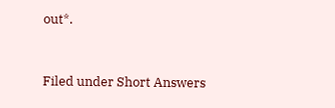out*.


Filed under Short Answers